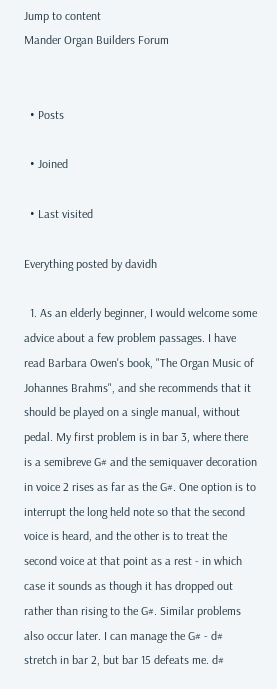Jump to content
Mander Organ Builders Forum


  • Posts

  • Joined

  • Last visited

Everything posted by davidh

  1. As an elderly beginner, I would welcome some advice about a few problem passages. I have read Barbara Owen's book, "The Organ Music of Johannes Brahms", and she recommends that it should be played on a single manual, without pedal. My first problem is in bar 3, where there is a semibreve G# and the semiquaver decoration in voice 2 rises as far as the G#. One option is to interrupt the long held note so that the second voice is heard, and the other is to treat the second voice at that point as a rest - in which case it sounds as though it has dropped out rather than rising to the G#. Similar problems also occur later. I can manage the G# - d# stretch in bar 2, but bar 15 defeats me. d#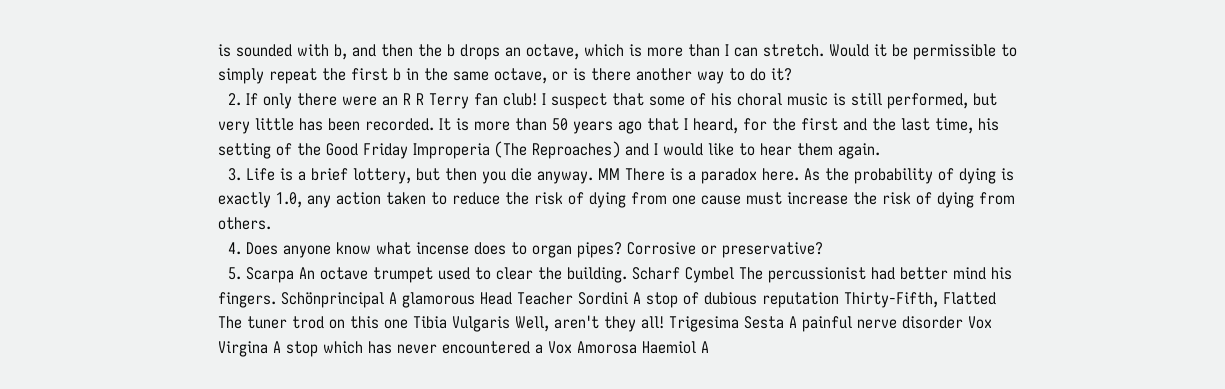is sounded with b, and then the b drops an octave, which is more than I can stretch. Would it be permissible to simply repeat the first b in the same octave, or is there another way to do it?
  2. If only there were an R R Terry fan club! I suspect that some of his choral music is still performed, but very little has been recorded. It is more than 50 years ago that I heard, for the first and the last time, his setting of the Good Friday Improperia (The Reproaches) and I would like to hear them again.
  3. Life is a brief lottery, but then you die anyway. MM There is a paradox here. As the probability of dying is exactly 1.0, any action taken to reduce the risk of dying from one cause must increase the risk of dying from others.
  4. Does anyone know what incense does to organ pipes? Corrosive or preservative?
  5. Scarpa An octave trumpet used to clear the building. Scharf Cymbel The percussionist had better mind his fingers. Schönprincipal A glamorous Head Teacher Sordini A stop of dubious reputation Thirty-Fifth, Flatted The tuner trod on this one Tibia Vulgaris Well, aren't they all! Trigesima Sesta A painful nerve disorder Vox Virgina A stop which has never encountered a Vox Amorosa Haemiol A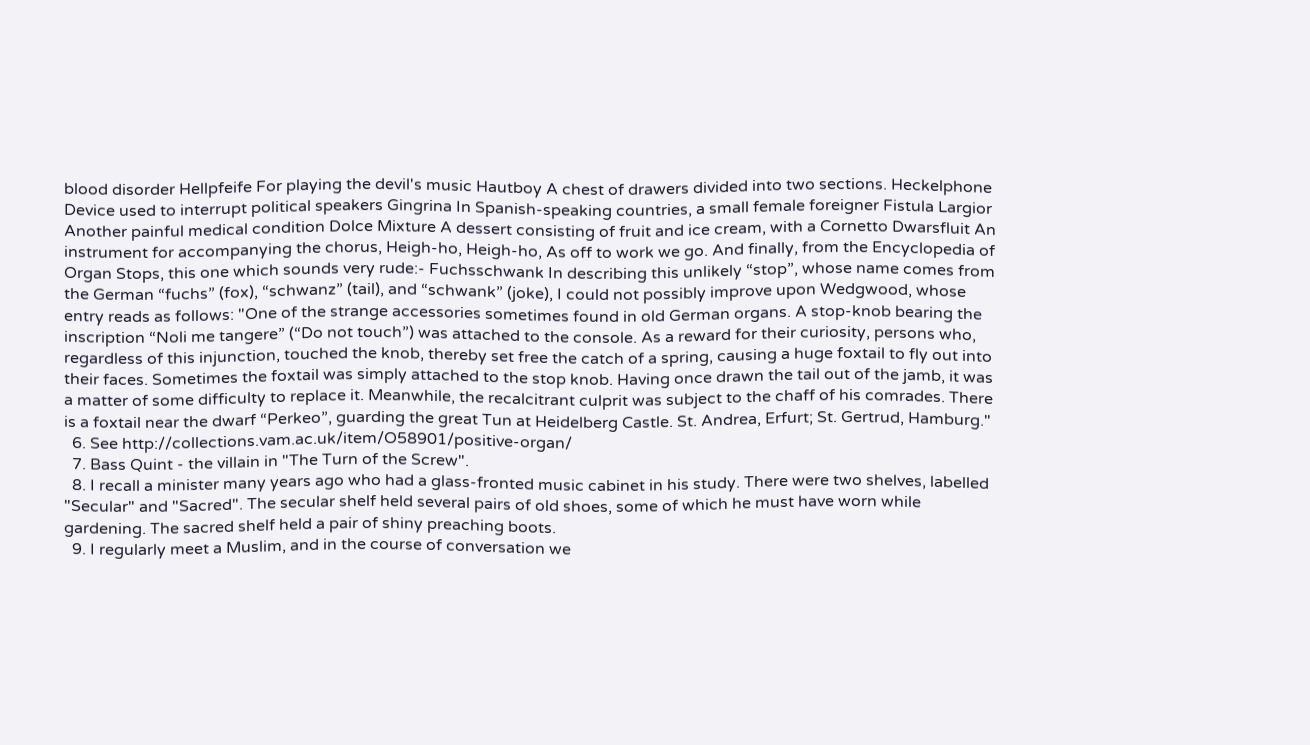blood disorder Hellpfeife For playing the devil's music Hautboy A chest of drawers divided into two sections. Heckelphone Device used to interrupt political speakers Gingrina In Spanish-speaking countries, a small female foreigner Fistula Largior Another painful medical condition Dolce Mixture A dessert consisting of fruit and ice cream, with a Cornetto Dwarsfluit An instrument for accompanying the chorus, Heigh-ho, Heigh-ho, As off to work we go. And finally, from the Encyclopedia of Organ Stops, this one which sounds very rude:- Fuchsschwank In describing this unlikely “stop”, whose name comes from the German “fuchs” (fox), “schwanz” (tail), and “schwank” (joke), I could not possibly improve upon Wedgwood, whose entry reads as follows: "One of the strange accessories sometimes found in old German organs. A stop-knob bearing the inscription “Noli me tangere” (“Do not touch”) was attached to the console. As a reward for their curiosity, persons who, regardless of this injunction, touched the knob, thereby set free the catch of a spring, causing a huge foxtail to fly out into their faces. Sometimes the foxtail was simply attached to the stop knob. Having once drawn the tail out of the jamb, it was a matter of some difficulty to replace it. Meanwhile, the recalcitrant culprit was subject to the chaff of his comrades. There is a foxtail near the dwarf “Perkeo”, guarding the great Tun at Heidelberg Castle. St. Andrea, Erfurt; St. Gertrud, Hamburg."
  6. See http://collections.vam.ac.uk/item/O58901/positive-organ/
  7. Bass Quint - the villain in "The Turn of the Screw".
  8. I recall a minister many years ago who had a glass-fronted music cabinet in his study. There were two shelves, labelled "Secular" and "Sacred". The secular shelf held several pairs of old shoes, some of which he must have worn while gardening. The sacred shelf held a pair of shiny preaching boots.
  9. I regularly meet a Muslim, and in the course of conversation we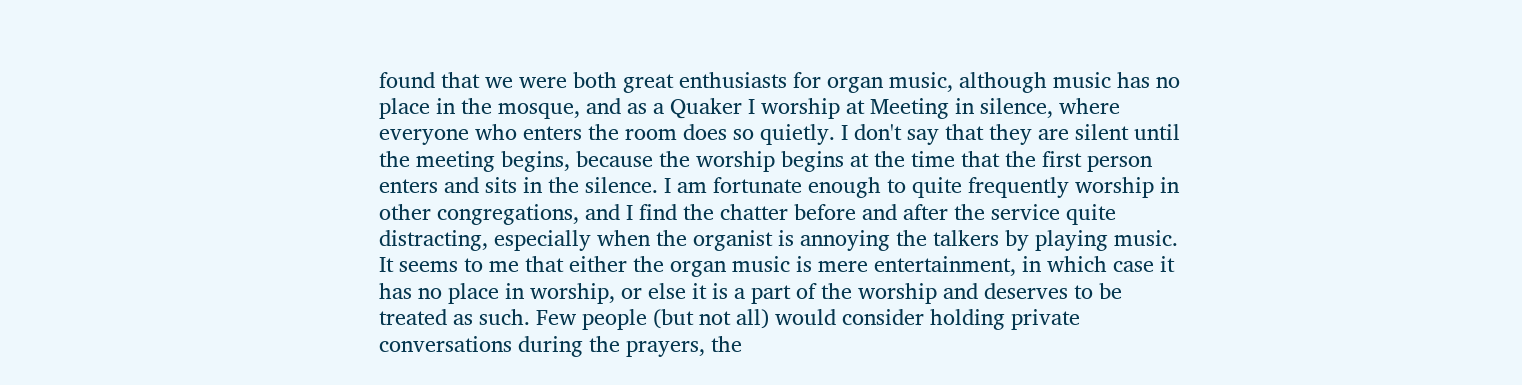found that we were both great enthusiasts for organ music, although music has no place in the mosque, and as a Quaker I worship at Meeting in silence, where everyone who enters the room does so quietly. I don't say that they are silent until the meeting begins, because the worship begins at the time that the first person enters and sits in the silence. I am fortunate enough to quite frequently worship in other congregations, and I find the chatter before and after the service quite distracting, especially when the organist is annoying the talkers by playing music. It seems to me that either the organ music is mere entertainment, in which case it has no place in worship, or else it is a part of the worship and deserves to be treated as such. Few people (but not all) would consider holding private conversations during the prayers, the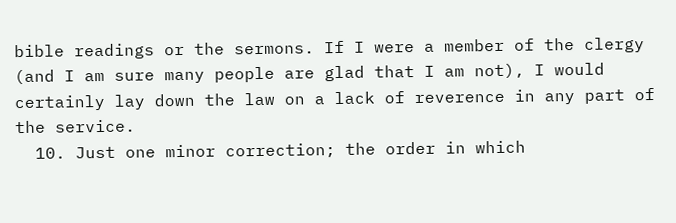bible readings or the sermons. If I were a member of the clergy (and I am sure many people are glad that I am not), I would certainly lay down the law on a lack of reverence in any part of the service.
  10. Just one minor correction; the order in which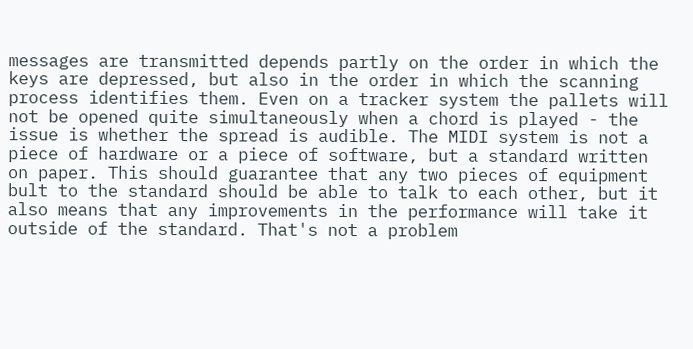messages are transmitted depends partly on the order in which the keys are depressed, but also in the order in which the scanning process identifies them. Even on a tracker system the pallets will not be opened quite simultaneously when a chord is played - the issue is whether the spread is audible. The MIDI system is not a piece of hardware or a piece of software, but a standard written on paper. This should guarantee that any two pieces of equipment bult to the standard should be able to talk to each other, but it also means that any improvements in the performance will take it outside of the standard. That's not a problem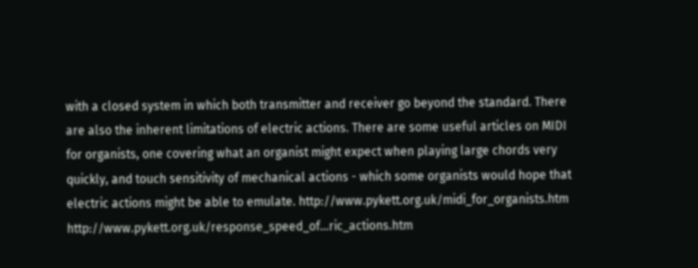with a closed system in which both transmitter and receiver go beyond the standard. There are also the inherent limitations of electric actions. There are some useful articles on MIDI for organists, one covering what an organist might expect when playing large chords very quickly, and touch sensitivity of mechanical actions - which some organists would hope that electric actions might be able to emulate. http://www.pykett.org.uk/midi_for_organists.htm http://www.pykett.org.uk/response_speed_of...ric_actions.htm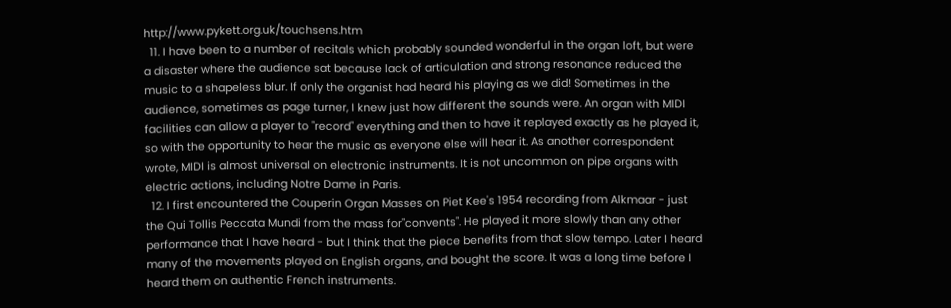http://www.pykett.org.uk/touchsens.htm
  11. I have been to a number of recitals which probably sounded wonderful in the organ loft, but were a disaster where the audience sat because lack of articulation and strong resonance reduced the music to a shapeless blur. If only the organist had heard his playing as we did! Sometimes in the audience, sometimes as page turner, I knew just how different the sounds were. An organ with MIDI facilities can allow a player to "record" everything and then to have it replayed exactly as he played it, so with the opportunity to hear the music as everyone else will hear it. As another correspondent wrote, MIDI is almost universal on electronic instruments. It is not uncommon on pipe organs with electric actions, including Notre Dame in Paris.
  12. I first encountered the Couperin Organ Masses on Piet Kee's 1954 recording from Alkmaar - just the Qui Tollis Peccata Mundi from the mass for"convents". He played it more slowly than any other performance that I have heard - but I think that the piece benefits from that slow tempo. Later I heard many of the movements played on English organs, and bought the score. It was a long time before I heard them on authentic French instruments.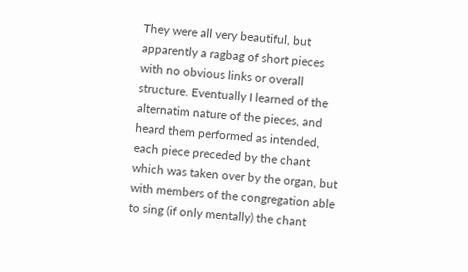They were all very beautiful, but apparently a ragbag of short pieces with no obvious links or overall structure. Eventually I learned of the alternatim nature of the pieces, and heard them performed as intended, each piece preceded by the chant which was taken over by the organ, but with members of the congregation able to sing (if only mentally) the chant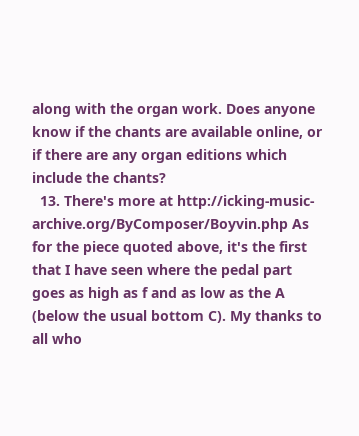along with the organ work. Does anyone know if the chants are available online, or if there are any organ editions which include the chants?
  13. There's more at http://icking-music-archive.org/ByComposer/Boyvin.php As for the piece quoted above, it's the first that I have seen where the pedal part goes as high as f and as low as the A (below the usual bottom C). My thanks to all who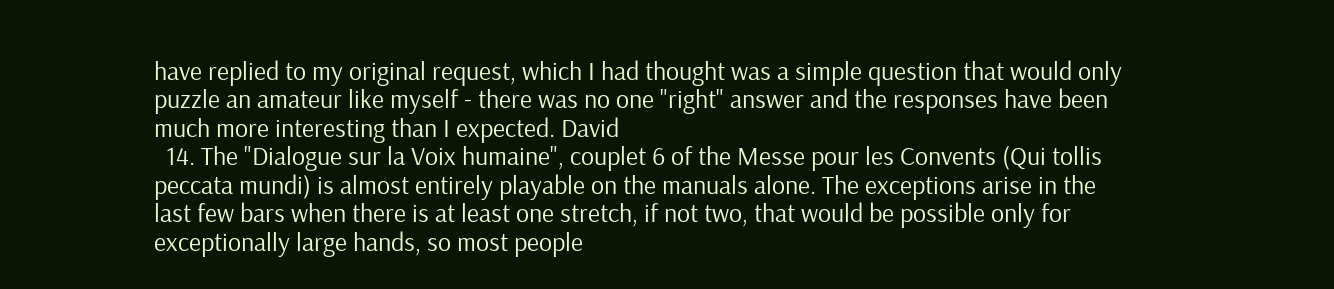have replied to my original request, which I had thought was a simple question that would only puzzle an amateur like myself - there was no one "right" answer and the responses have been much more interesting than I expected. David
  14. The "Dialogue sur la Voix humaine", couplet 6 of the Messe pour les Convents (Qui tollis peccata mundi) is almost entirely playable on the manuals alone. The exceptions arise in the last few bars when there is at least one stretch, if not two, that would be possible only for exceptionally large hands, so most people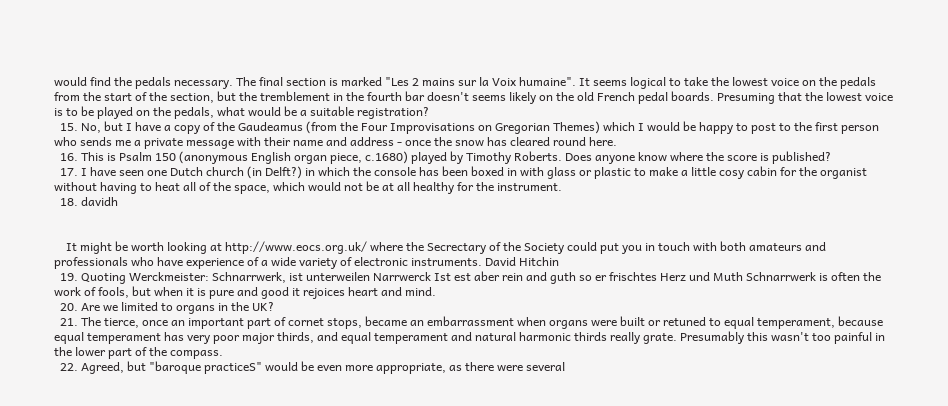would find the pedals necessary. The final section is marked "Les 2 mains sur la Voix humaine". It seems logical to take the lowest voice on the pedals from the start of the section, but the tremblement in the fourth bar doesn't seems likely on the old French pedal boards. Presuming that the lowest voice is to be played on the pedals, what would be a suitable registration?
  15. No, but I have a copy of the Gaudeamus (from the Four Improvisations on Gregorian Themes) which I would be happy to post to the first person who sends me a private message with their name and address - once the snow has cleared round here.
  16. This is Psalm 150 (anonymous English organ piece, c.1680) played by Timothy Roberts. Does anyone know where the score is published?
  17. I have seen one Dutch church (in Delft?) in which the console has been boxed in with glass or plastic to make a little cosy cabin for the organist without having to heat all of the space, which would not be at all healthy for the instrument.
  18. davidh


    It might be worth looking at http://www.eocs.org.uk/ where the Secrectary of the Society could put you in touch with both amateurs and professionals who have experience of a wide variety of electronic instruments. David Hitchin
  19. Quoting Werckmeister: Schnarrwerk, ist unterweilen Narrwerck Ist est aber rein and guth so er frischtes Herz und Muth Schnarrwerk is often the work of fools, but when it is pure and good it rejoices heart and mind.
  20. Are we limited to organs in the UK?
  21. The tierce, once an important part of cornet stops, became an embarrassment when organs were built or retuned to equal temperament, because equal temperament has very poor major thirds, and equal temperament and natural harmonic thirds really grate. Presumably this wasn't too painful in the lower part of the compass.
  22. Agreed, but "baroque practiceS" would be even more appropriate, as there were several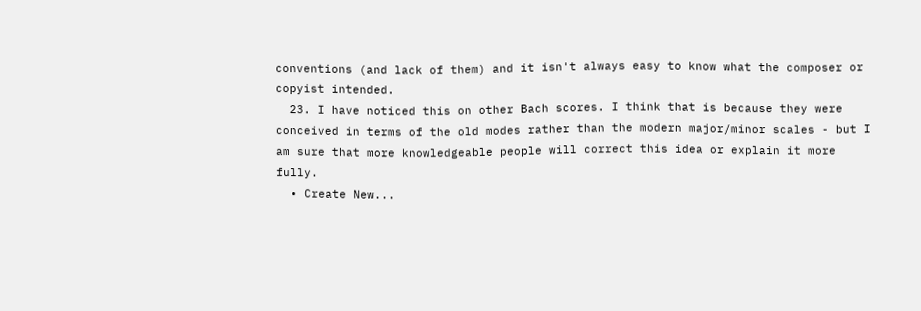conventions (and lack of them) and it isn't always easy to know what the composer or copyist intended.
  23. I have noticed this on other Bach scores. I think that is because they were conceived in terms of the old modes rather than the modern major/minor scales - but I am sure that more knowledgeable people will correct this idea or explain it more fully.
  • Create New...